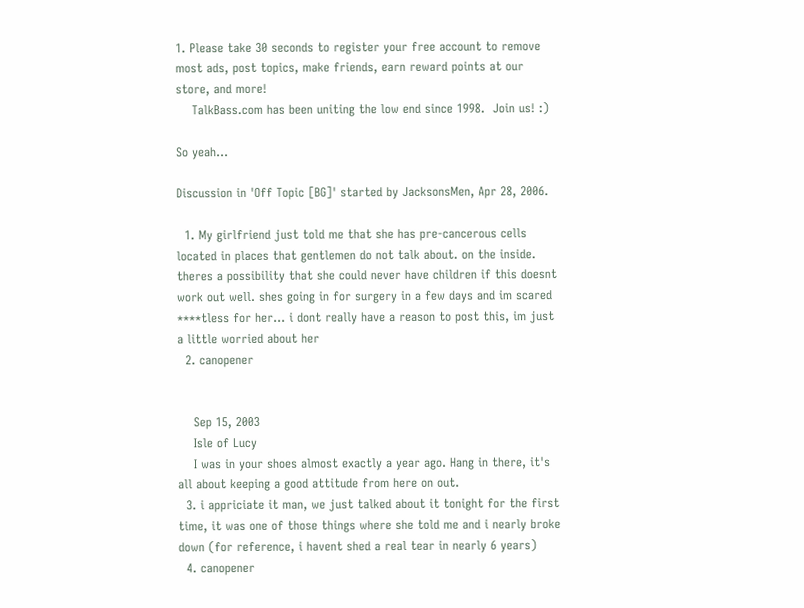1. Please take 30 seconds to register your free account to remove most ads, post topics, make friends, earn reward points at our store, and more!
    TalkBass.com has been uniting the low end since 1998.  Join us! :)

So yeah...

Discussion in 'Off Topic [BG]' started by JacksonsMen, Apr 28, 2006.

  1. My girlfriend just told me that she has pre-cancerous cells located in places that gentlemen do not talk about. on the inside. theres a possibility that she could never have children if this doesnt work out well. shes going in for surgery in a few days and im scared ****tless for her... i dont really have a reason to post this, im just a little worried about her
  2. canopener


    Sep 15, 2003
    Isle of Lucy
    I was in your shoes almost exactly a year ago. Hang in there, it's all about keeping a good attitude from here on out.
  3. i appriciate it man, we just talked about it tonight for the first time, it was one of those things where she told me and i nearly broke down (for reference, i havent shed a real tear in nearly 6 years)
  4. canopener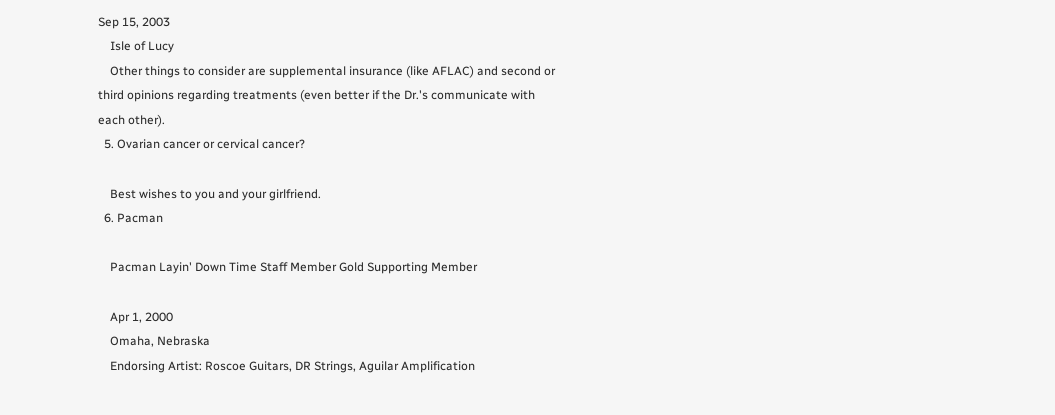Sep 15, 2003
    Isle of Lucy
    Other things to consider are supplemental insurance (like AFLAC) and second or third opinions regarding treatments (even better if the Dr.'s communicate with each other).
  5. Ovarian cancer or cervical cancer?

    Best wishes to you and your girlfriend.
  6. Pacman

    Pacman Layin' Down Time Staff Member Gold Supporting Member

    Apr 1, 2000
    Omaha, Nebraska
    Endorsing Artist: Roscoe Guitars, DR Strings, Aguilar Amplification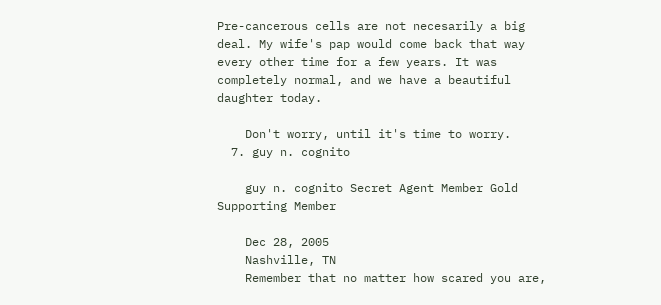Pre-cancerous cells are not necesarily a big deal. My wife's pap would come back that way every other time for a few years. It was completely normal, and we have a beautiful daughter today.

    Don't worry, until it's time to worry.
  7. guy n. cognito

    guy n. cognito Secret Agent Member Gold Supporting Member

    Dec 28, 2005
    Nashville, TN
    Remember that no matter how scared you are,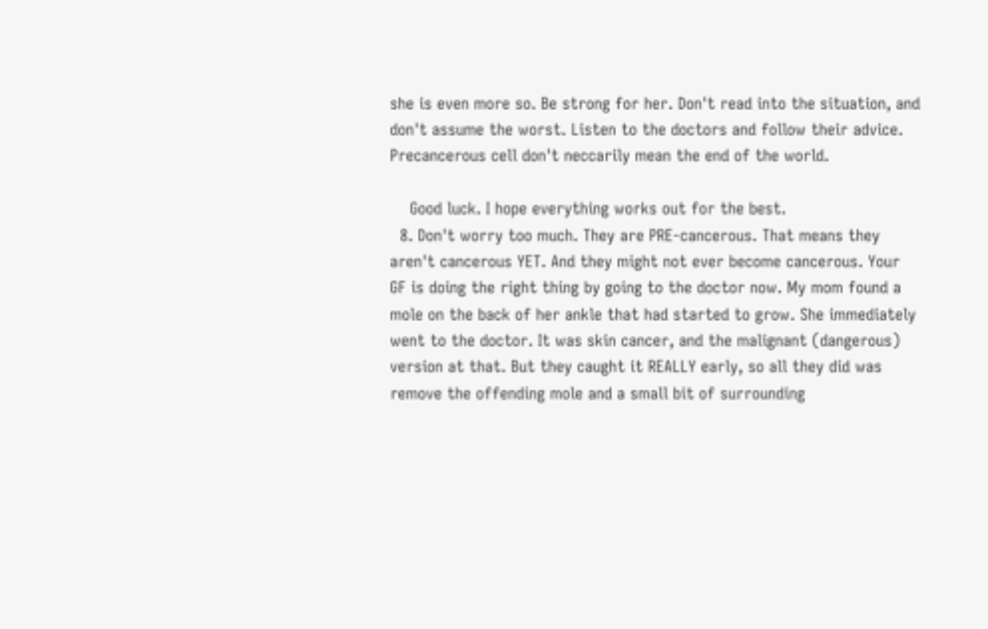she is even more so. Be strong for her. Don't read into the situation, and don't assume the worst. Listen to the doctors and follow their advice. Precancerous cell don't neccarily mean the end of the world.

    Good luck. I hope everything works out for the best.
  8. Don't worry too much. They are PRE-cancerous. That means they aren't cancerous YET. And they might not ever become cancerous. Your GF is doing the right thing by going to the doctor now. My mom found a mole on the back of her ankle that had started to grow. She immediately went to the doctor. It was skin cancer, and the malignant (dangerous) version at that. But they caught it REALLY early, so all they did was remove the offending mole and a small bit of surrounding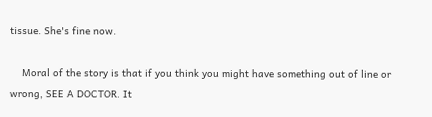tissue. She's fine now.

    Moral of the story is that if you think you might have something out of line or wrong, SEE A DOCTOR. It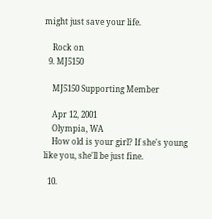might just save your life.

    Rock on
  9. MJ5150

    MJ5150 Supporting Member

    Apr 12, 2001
    Olympia, WA
    How old is your girl? If she's young like you, she'll be just fine.

  10.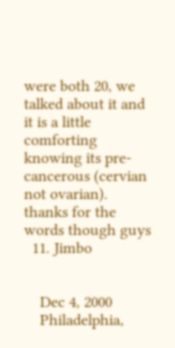were both 20, we talked about it and it is a little comforting knowing its pre-cancerous (cervian not ovarian). thanks for the words though guys
  11. Jimbo


    Dec 4, 2000
    Philadelphia,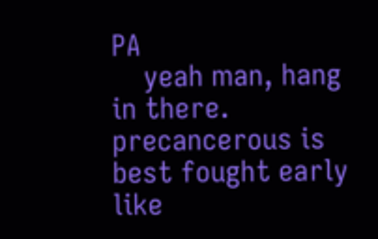PA
    yeah man, hang in there. precancerous is best fought early like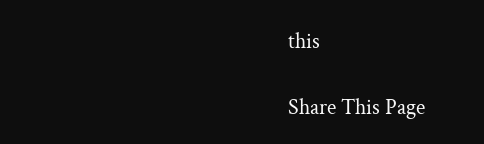this

Share This Page